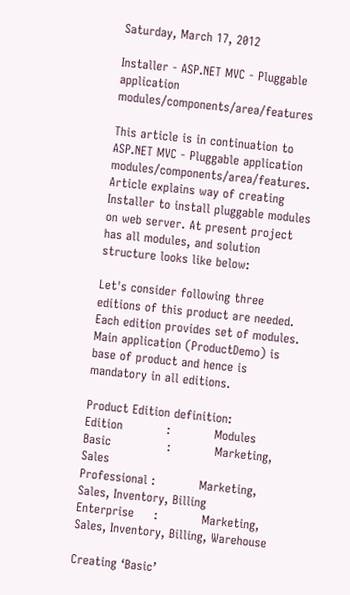Saturday, March 17, 2012

Installer - ASP.NET MVC - Pluggable application modules/components/area/features

This article is in continuation to ASP.NET MVC - Pluggable application modules/components/area/features. Article explains way of creating Installer to install pluggable modules on web server. At present project has all modules, and solution structure looks like below:

Let's consider following three editions of this product are needed. Each edition provides set of modules.  Main application (ProductDemo) is base of product and hence is mandatory in all editions.

Product Edition definition:
Edition           :           Modules
Basic              :           Marketing, Sales
Professional :           Marketing, Sales, Inventory, Billing
Enterprise     :           Marketing, Sales, Inventory, Billing, Warehouse

Creating ‘Basic’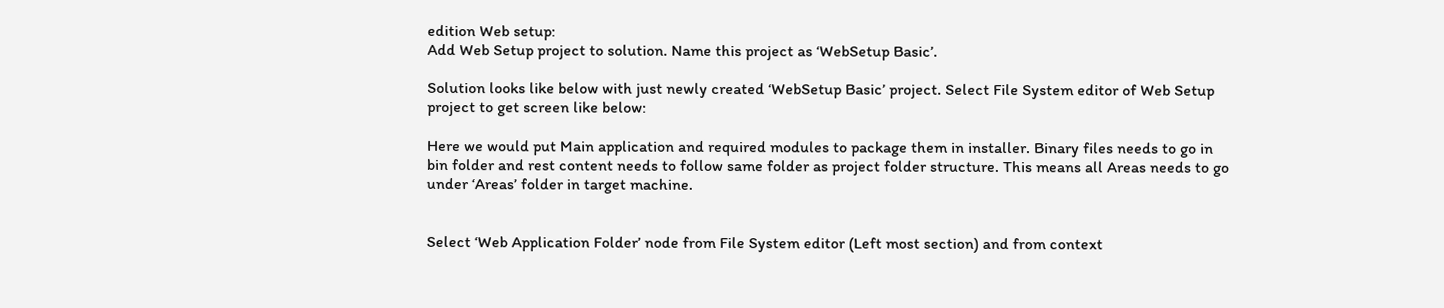edition Web setup:
Add Web Setup project to solution. Name this project as ‘WebSetup Basic’.

Solution looks like below with just newly created ‘WebSetup Basic’ project. Select File System editor of Web Setup project to get screen like below:

Here we would put Main application and required modules to package them in installer. Binary files needs to go in bin folder and rest content needs to follow same folder as project folder structure. This means all Areas needs to go under ‘Areas’ folder in target machine.


Select ‘Web Application Folder’ node from File System editor (Left most section) and from context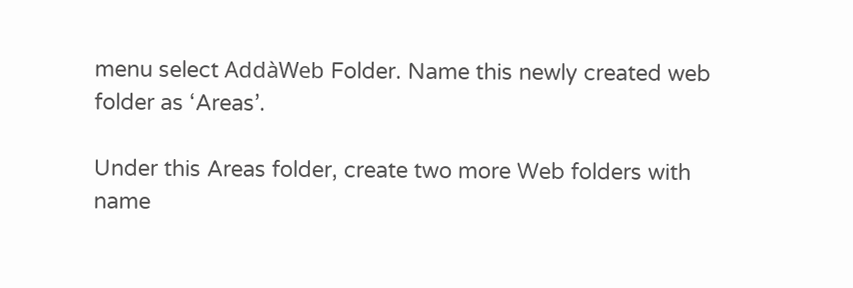menu select AddàWeb Folder. Name this newly created web folder as ‘Areas’.

Under this Areas folder, create two more Web folders with name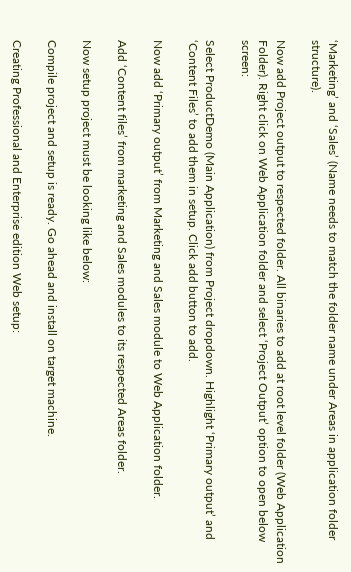‘Marketing’ and ‘Sales’ (Name needs to match the folder name under Areas in application folder structure).

Now add Project output to respected folder. All binaries to add at root level folder (Web Application Folder). Right click on Web Application folder and select ‘Project Output’ option to open below screen:

Select ProductDemo (Main Application) from Project dropdown. Highlight ‘Primary output’ and ‘Content Files’ to add them in setup. Click add button to add.

Now add ‘Primary output’ from Marketing and Sales module to Web Application folder.

Add ‘Content files’ from marketing and Sales modules to its respected Areas folder.

Now setup project must be looking like below:

Compile project and setup is ready. Go ahead and install on target machine.

Creating Professional and Enterprise edition Web setup: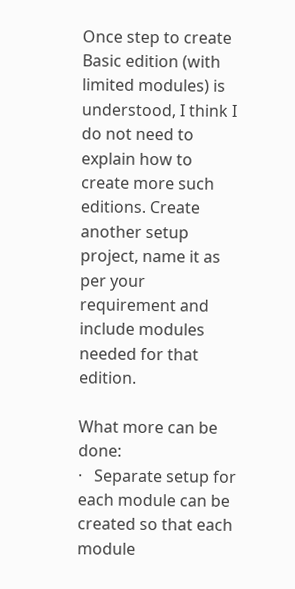Once step to create Basic edition (with limited modules) is understood, I think I do not need to explain how to create more such editions. Create another setup project, name it as per your requirement and include modules needed for that edition.

What more can be done:
·   Separate setup for each module can be created so that each module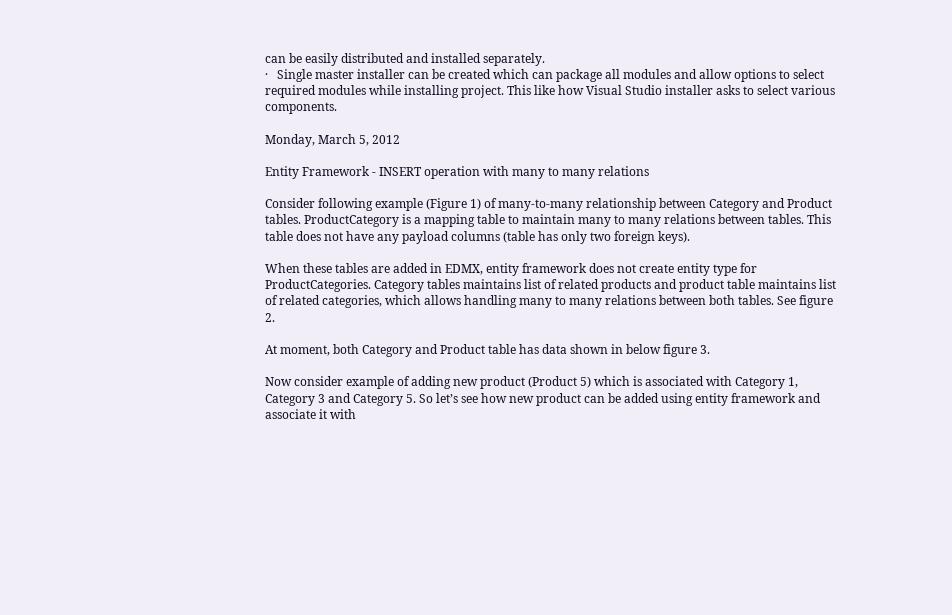can be easily distributed and installed separately.
·   Single master installer can be created which can package all modules and allow options to select required modules while installing project. This like how Visual Studio installer asks to select various components.

Monday, March 5, 2012

Entity Framework - INSERT operation with many to many relations

Consider following example (Figure 1) of many-to-many relationship between Category and Product tables. ProductCategory is a mapping table to maintain many to many relations between tables. This table does not have any payload columns (table has only two foreign keys).

When these tables are added in EDMX, entity framework does not create entity type for ProductCategories. Category tables maintains list of related products and product table maintains list of related categories, which allows handling many to many relations between both tables. See figure 2.

At moment, both Category and Product table has data shown in below figure 3.

Now consider example of adding new product (Product 5) which is associated with Category 1, Category 3 and Category 5. So let’s see how new product can be added using entity framework and associate it with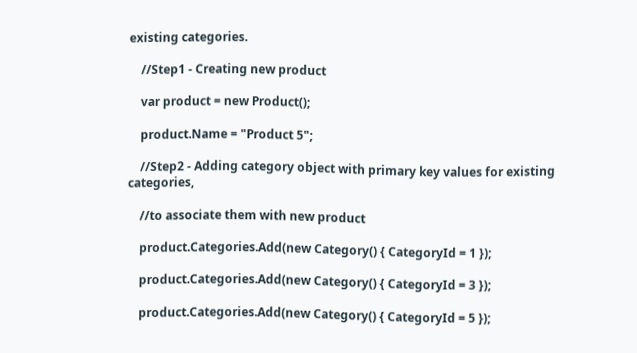existing categories.

    //Step1 - Creating new product

    var product = new Product();

    product.Name = "Product 5";

    //Step2 - Adding category object with primary key values for existing categories,

    //to associate them with new product

    product.Categories.Add(new Category() { CategoryId = 1 });

    product.Categories.Add(new Category() { CategoryId = 3 });

    product.Categories.Add(new Category() { CategoryId = 5 });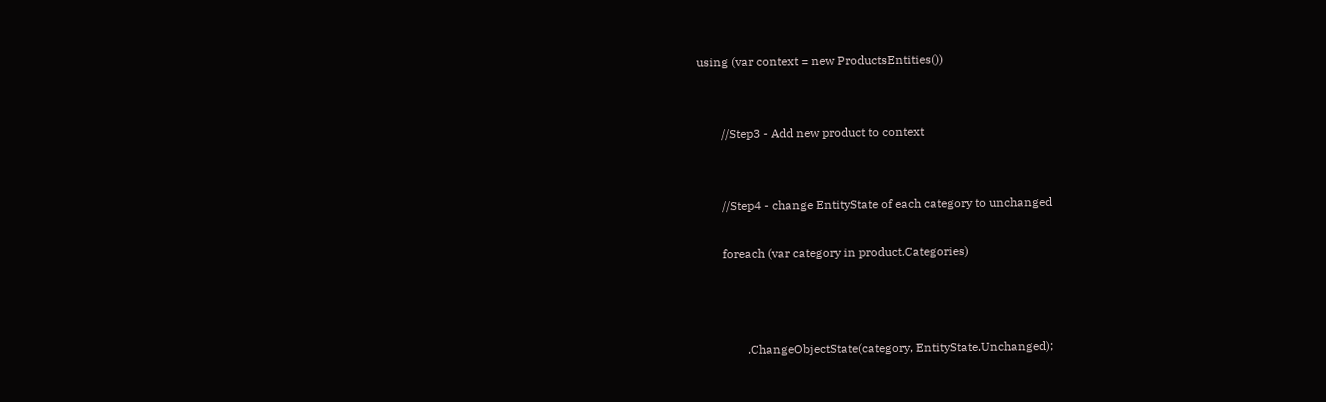using (var context = new ProductsEntities())


        //Step3 - Add new product to context


        //Step4 - change EntityState of each category to unchanged

        foreach (var category in product.Categories)



                .ChangeObjectState(category, EntityState.Unchanged);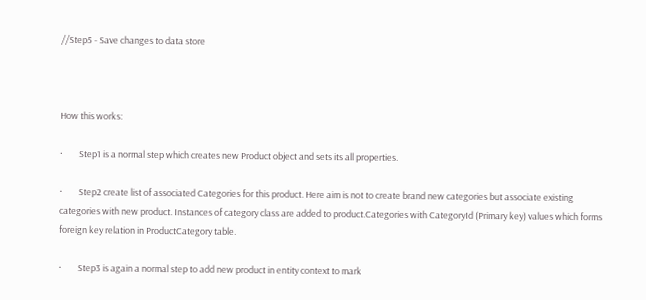//Step5 - Save changes to data store



How this works:

·        Step1 is a normal step which creates new Product object and sets its all properties.

·        Step2 create list of associated Categories for this product. Here aim is not to create brand new categories but associate existing categories with new product. Instances of category class are added to product.Categories with CategoryId (Primary key) values which forms foreign key relation in ProductCategory table.

·        Step3 is again a normal step to add new product in entity context to mark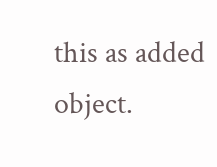this as added object.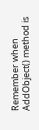Remember when AddObject() method is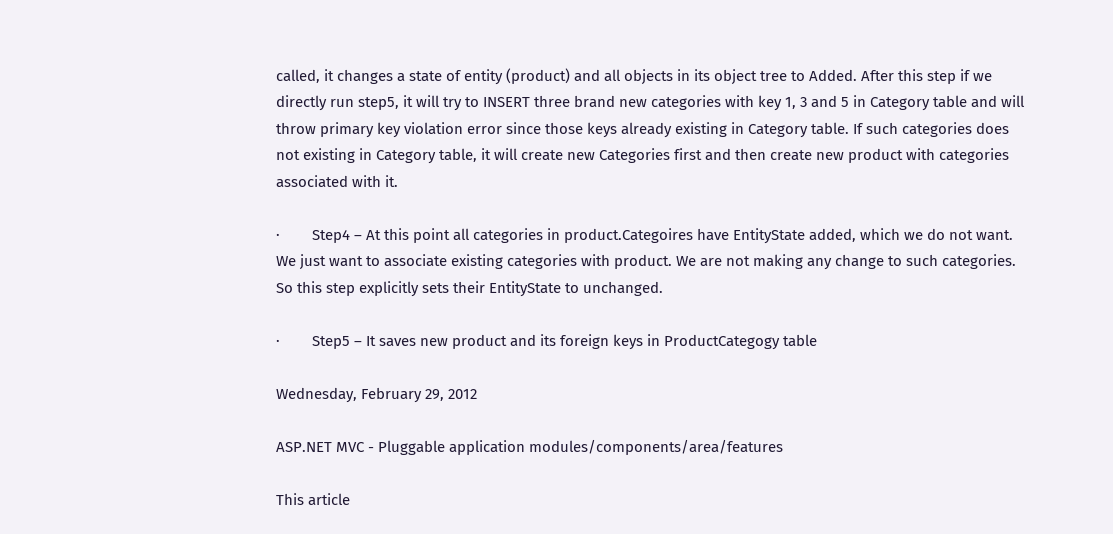called, it changes a state of entity (product) and all objects in its object tree to Added. After this step if we directly run step5, it will try to INSERT three brand new categories with key 1, 3 and 5 in Category table and will throw primary key violation error since those keys already existing in Category table. If such categories does not existing in Category table, it will create new Categories first and then create new product with categories associated with it.

·        Step4 – At this point all categories in product.Categoires have EntityState added, which we do not want. We just want to associate existing categories with product. We are not making any change to such categories. So this step explicitly sets their EntityState to unchanged.

·        Step5 – It saves new product and its foreign keys in ProductCategogy table

Wednesday, February 29, 2012

ASP.NET MVC - Pluggable application modules/components/area/features

This article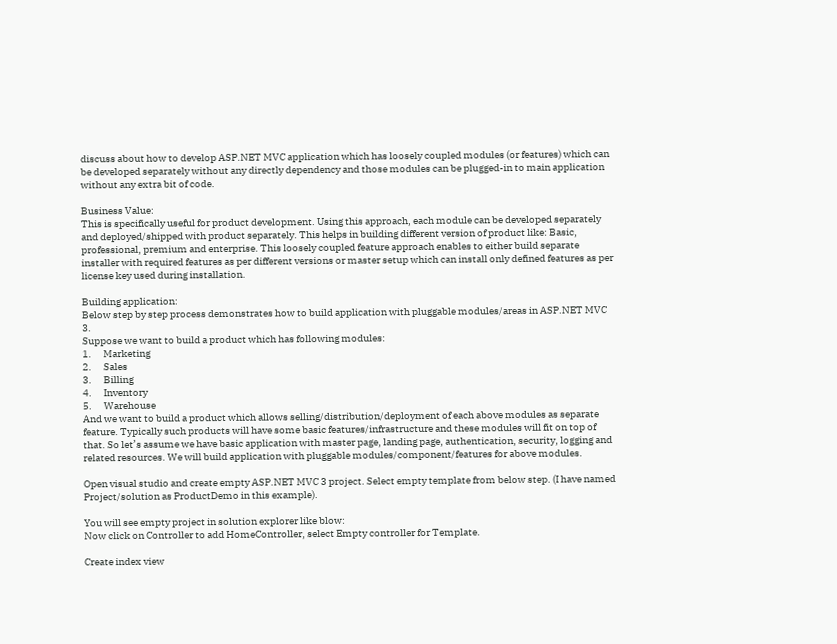discuss about how to develop ASP.NET MVC application which has loosely coupled modules (or features) which can be developed separately without any directly dependency and those modules can be plugged-in to main application without any extra bit of code.

Business Value:
This is specifically useful for product development. Using this approach, each module can be developed separately and deployed/shipped with product separately. This helps in building different version of product like: Basic, professional, premium and enterprise. This loosely coupled feature approach enables to either build separate installer with required features as per different versions or master setup which can install only defined features as per license key used during installation.

Building application:
Below step by step process demonstrates how to build application with pluggable modules/areas in ASP.NET MVC 3.
Suppose we want to build a product which has following modules:
1.      Marketing
2.      Sales
3.      Billing
4.      Inventory
5.      Warehouse
And we want to build a product which allows selling/distribution/deployment of each above modules as separate feature. Typically such products will have some basic features/infrastructure and these modules will fit on top of that. So let’s assume we have basic application with master page, landing page, authentication, security, logging and related resources. We will build application with pluggable modules/component/features for above modules.

Open visual studio and create empty ASP.NET MVC 3 project. Select empty template from below step. (I have named Project/solution as ProductDemo in this example).

You will see empty project in solution explorer like blow:
Now click on Controller to add HomeController, select Empty controller for Template.

Create index view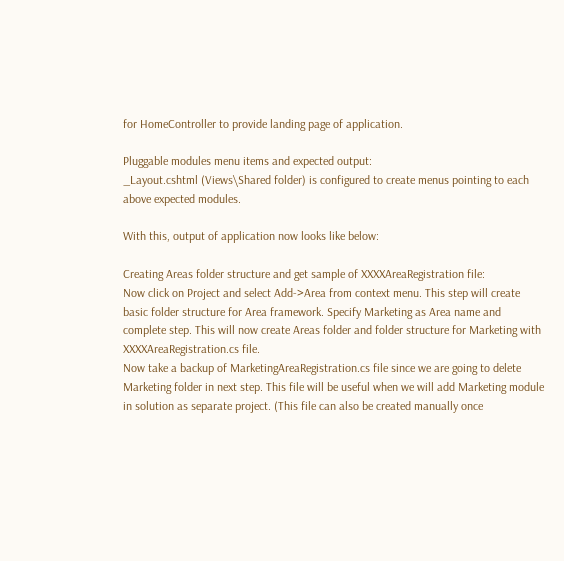for HomeController to provide landing page of application.

Pluggable modules menu items and expected output:
_Layout.cshtml (Views\Shared folder) is configured to create menus pointing to each above expected modules.

With this, output of application now looks like below:

Creating Areas folder structure and get sample of XXXXAreaRegistration file:
Now click on Project and select Add->Area from context menu. This step will create basic folder structure for Area framework. Specify Marketing as Area name and complete step. This will now create Areas folder and folder structure for Marketing with XXXXAreaRegistration.cs file.
Now take a backup of MarketingAreaRegistration.cs file since we are going to delete Marketing folder in next step. This file will be useful when we will add Marketing module in solution as separate project. (This file can also be created manually once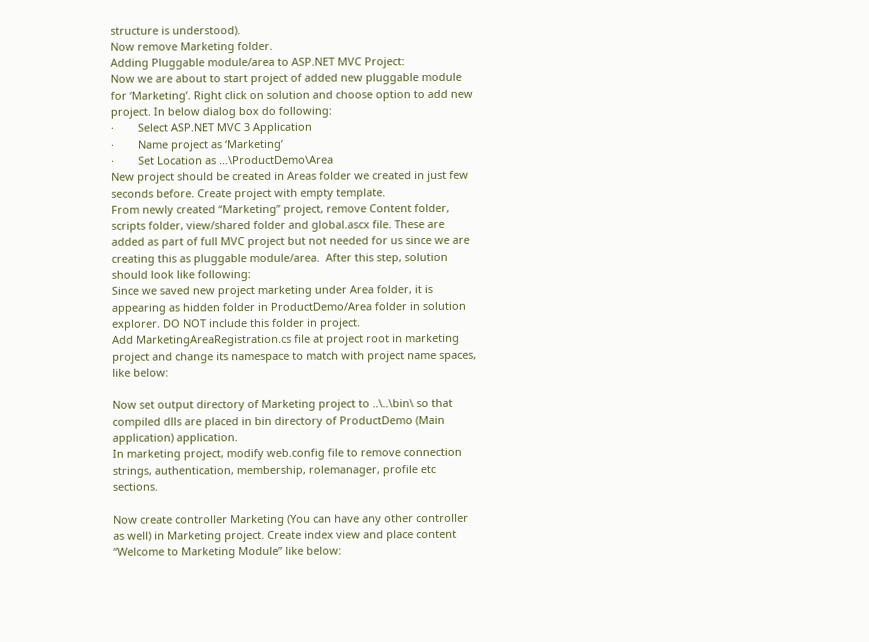structure is understood).
Now remove Marketing folder.
Adding Pluggable module/area to ASP.NET MVC Project:
Now we are about to start project of added new pluggable module for ‘Marketing’. Right click on solution and choose option to add new project. In below dialog box do following:
·        Select ASP.NET MVC 3 Application
·        Name project as ‘Marketing’
·        Set Location as …\ProductDemo\Area
New project should be created in Areas folder we created in just few seconds before. Create project with empty template.
From newly created “Marketing” project, remove Content folder, scripts folder, view/shared folder and global.ascx file. These are added as part of full MVC project but not needed for us since we are creating this as pluggable module/area.  After this step, solution should look like following:
Since we saved new project marketing under Area folder, it is appearing as hidden folder in ProductDemo/Area folder in solution explorer. DO NOT include this folder in project.
Add MarketingAreaRegistration.cs file at project root in marketing project and change its namespace to match with project name spaces, like below:

Now set output directory of Marketing project to ..\..\bin\ so that compiled dlls are placed in bin directory of ProductDemo (Main application) application.
In marketing project, modify web.config file to remove connection strings, authentication, membership, rolemanager, profile etc sections.

Now create controller Marketing (You can have any other controller as well) in Marketing project. Create index view and place content “Welcome to Marketing Module” like below: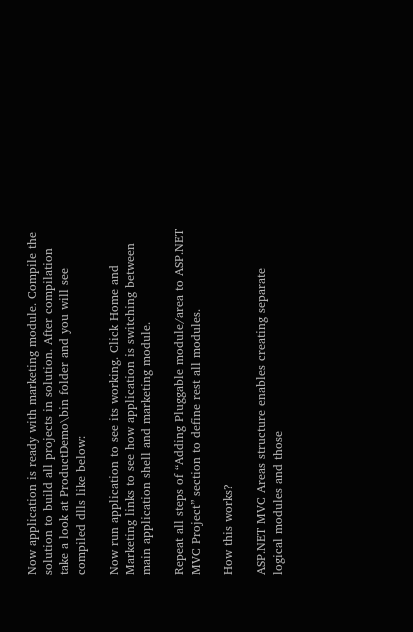Now application is ready with marketing module. Compile the solution to build all projects in solution. After compilation take a look at ProductDemo\bin folder and you will see compiled dlls like below:

Now run application to see its working. Click Home and Marketing links to see how application is switching between main application shell and marketing module.

Repeat all steps of “Adding Pluggable module/area to ASP.NET MVC Project” section to define rest all modules.

How this works?

ASP.NET MVC Areas structure enables creating separate logical modules and those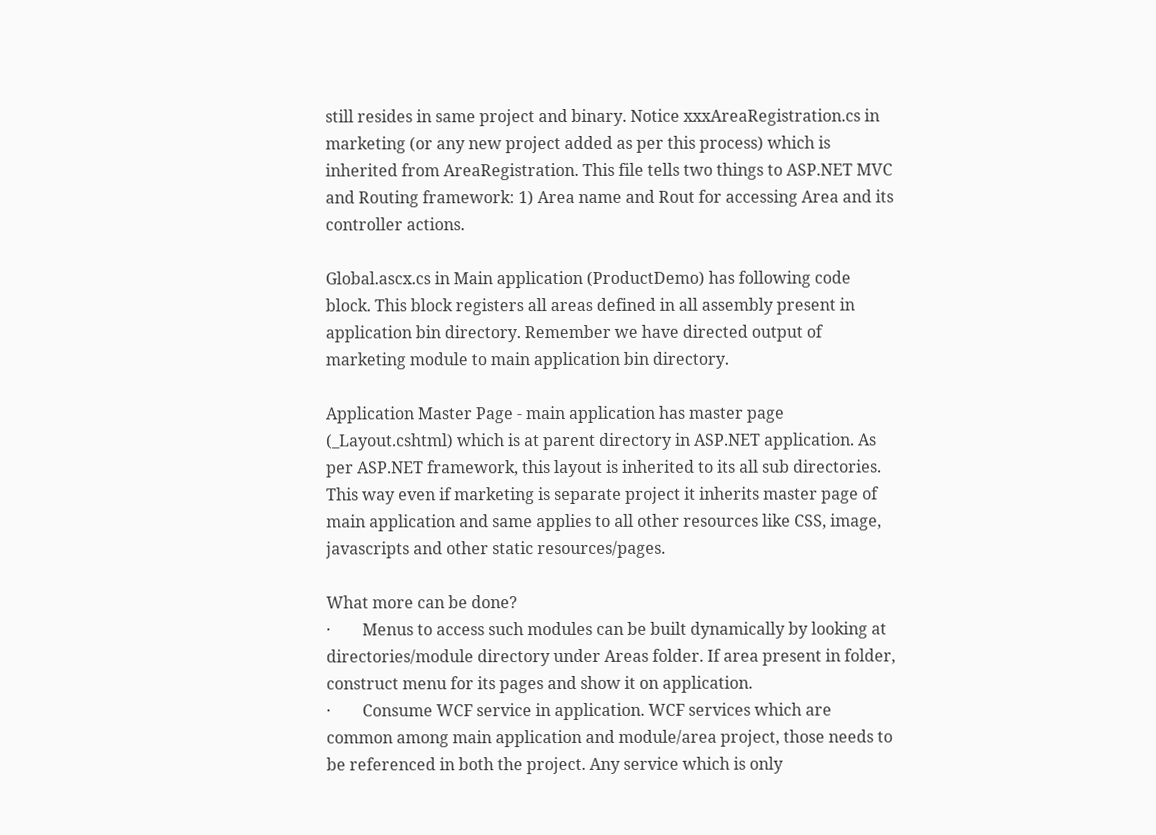still resides in same project and binary. Notice xxxAreaRegistration.cs in marketing (or any new project added as per this process) which is inherited from AreaRegistration. This file tells two things to ASP.NET MVC and Routing framework: 1) Area name and Rout for accessing Area and its controller actions.

Global.ascx.cs in Main application (ProductDemo) has following code block. This block registers all areas defined in all assembly present in application bin directory. Remember we have directed output of marketing module to main application bin directory.

Application Master Page - main application has master page (_Layout.cshtml) which is at parent directory in ASP.NET application. As per ASP.NET framework, this layout is inherited to its all sub directories. This way even if marketing is separate project it inherits master page of main application and same applies to all other resources like CSS, image, javascripts and other static resources/pages.

What more can be done?
·        Menus to access such modules can be built dynamically by looking at directories/module directory under Areas folder. If area present in folder, construct menu for its pages and show it on application.
·        Consume WCF service in application. WCF services which are common among main application and module/area project, those needs to be referenced in both the project. Any service which is only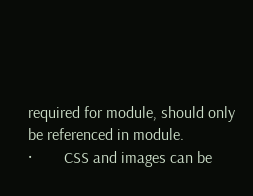required for module, should only be referenced in module.
·        CSS and images can be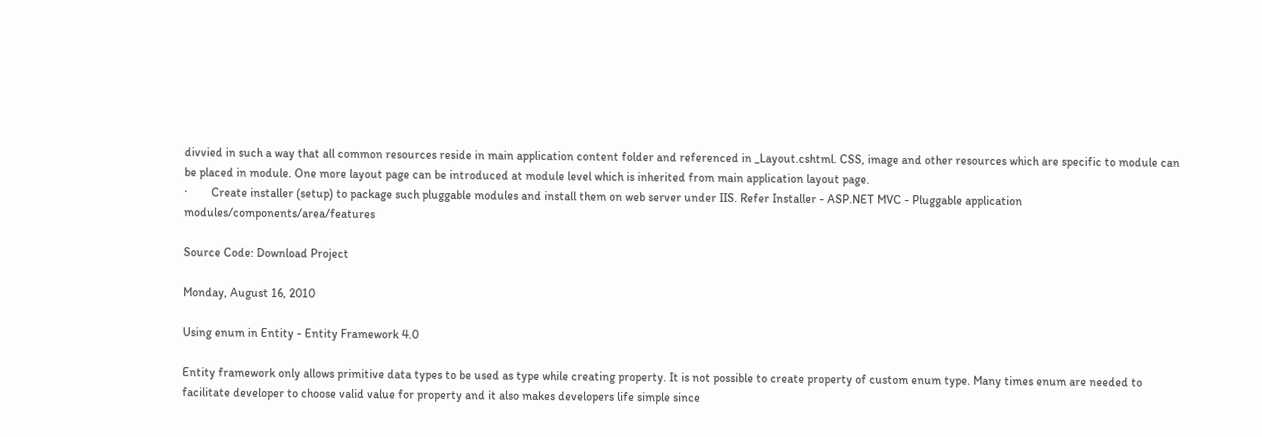divvied in such a way that all common resources reside in main application content folder and referenced in _Layout.cshtml. CSS, image and other resources which are specific to module can be placed in module. One more layout page can be introduced at module level which is inherited from main application layout page.
·        Create installer (setup) to package such pluggable modules and install them on web server under IIS. Refer Installer - ASP.NET MVC - Pluggable application modules/components/area/features

Source Code: Download Project

Monday, August 16, 2010

Using enum in Entity - Entity Framework 4.0

Entity framework only allows primitive data types to be used as type while creating property. It is not possible to create property of custom enum type. Many times enum are needed to facilitate developer to choose valid value for property and it also makes developers life simple since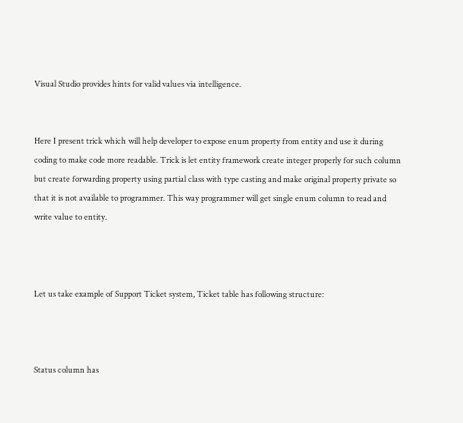Visual Studio provides hints for valid values via intelligence.


Here I present trick which will help developer to expose enum property from entity and use it during coding to make code more readable. Trick is let entity framework create integer properly for such column but create forwarding property using partial class with type casting and make original property private so that it is not available to programmer. This way programmer will get single enum column to read and write value to entity.



Let us take example of Support Ticket system, Ticket table has following structure:



Status column has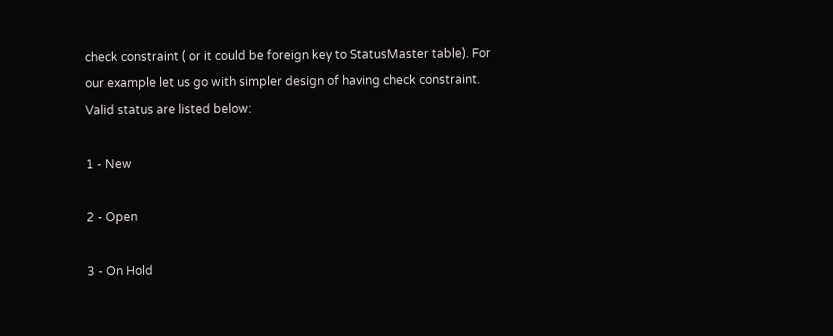check constraint ( or it could be foreign key to StatusMaster table). For our example let us go with simpler design of having check constraint. Valid status are listed below:

1 - New

2 - Open

3 - On Hold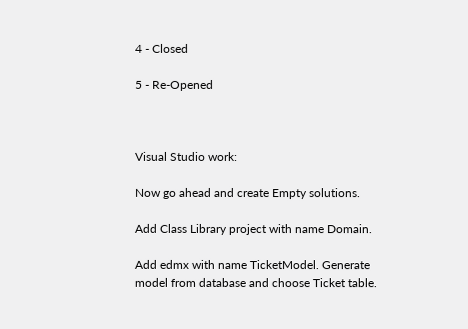4 - Closed

5 - Re-Opened



Visual Studio work:

Now go ahead and create Empty solutions.

Add Class Library project with name Domain.

Add edmx with name TicketModel. Generate model from database and choose Ticket table.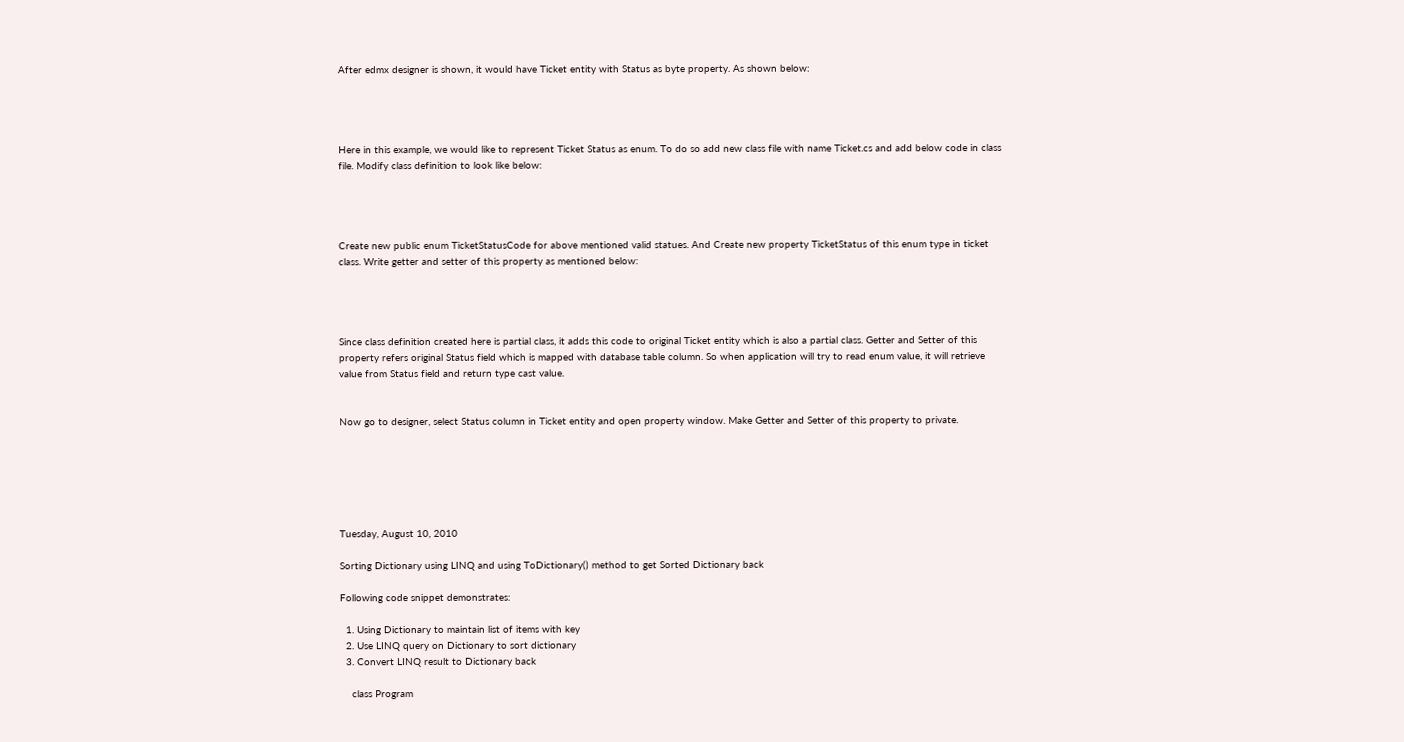After edmx designer is shown, it would have Ticket entity with Status as byte property. As shown below:




Here in this example, we would like to represent Ticket Status as enum. To do so add new class file with name Ticket.cs and add below code in class file. Modify class definition to look like below:




Create new public enum TicketStatusCode for above mentioned valid statues. And Create new property TicketStatus of this enum type in ticket class. Write getter and setter of this property as mentioned below:




Since class definition created here is partial class, it adds this code to original Ticket entity which is also a partial class. Getter and Setter of this property refers original Status field which is mapped with database table column. So when application will try to read enum value, it will retrieve value from Status field and return type cast value.


Now go to designer, select Status column in Ticket entity and open property window. Make Getter and Setter of this property to private.






Tuesday, August 10, 2010

Sorting Dictionary using LINQ and using ToDictionary() method to get Sorted Dictionary back

Following code snippet demonstrates:

  1. Using Dictionary to maintain list of items with key
  2. Use LINQ query on Dictionary to sort dictionary
  3. Convert LINQ result to Dictionary back

    class Program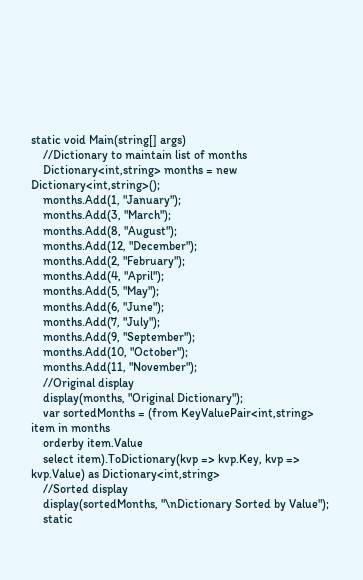static void Main(string[] args)
    //Dictionary to maintain list of months
    Dictionary<int,string> months = new Dictionary<int,string>();
    months.Add(1, "January");
    months.Add(3, "March");
    months.Add(8, "August");
    months.Add(12, "December");
    months.Add(2, "February");
    months.Add(4, "April");
    months.Add(5, "May");
    months.Add(6, "June");
    months.Add(7, "July");
    months.Add(9, "September");
    months.Add(10, "October");
    months.Add(11, "November");
    //Original display
    display(months, "Original Dictionary");
    var sortedMonths = (from KeyValuePair<int,string> item in months
    orderby item.Value
    select item).ToDictionary(kvp => kvp.Key, kvp => kvp.Value) as Dictionary<int,string>
    //Sorted display
    display(sortedMonths, "\nDictionary Sorted by Value");
    static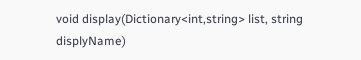void display(Dictionary<int,string> list, string displyName)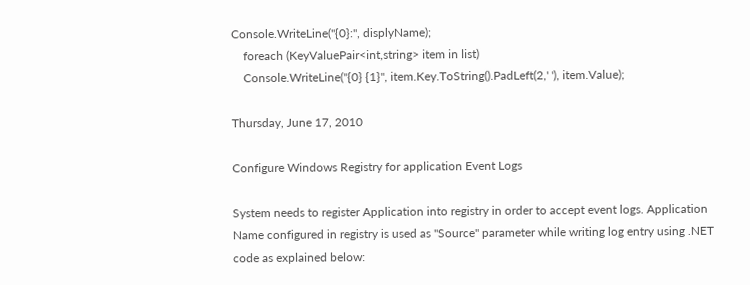Console.WriteLine("{0}:", displyName);
    foreach (KeyValuePair<int,string> item in list)
    Console.WriteLine("{0} {1}", item.Key.ToString().PadLeft(2,' '), item.Value);

Thursday, June 17, 2010

Configure Windows Registry for application Event Logs

System needs to register Application into registry in order to accept event logs. Application Name configured in registry is used as "Source" parameter while writing log entry using .NET code as explained below: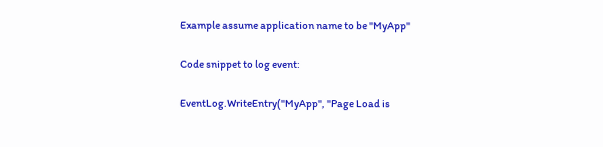Example assume application name to be "MyApp"

Code snippet to log event:

EventLog.WriteEntry("MyApp", "Page Load is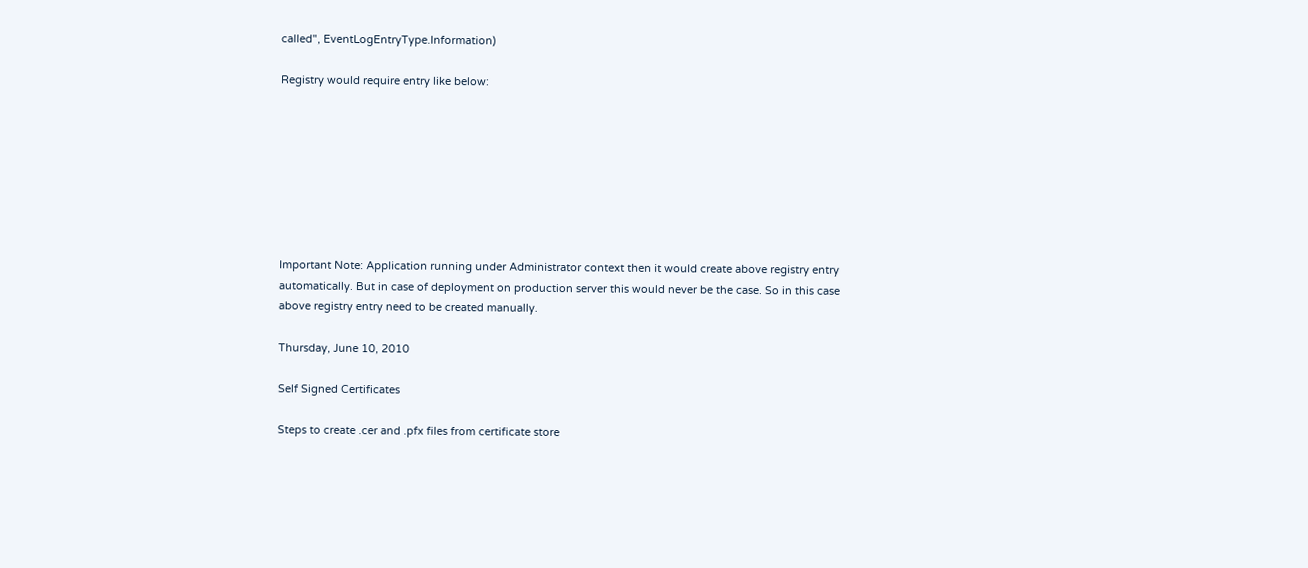called", EventLogEntryType.Information)

Registry would require entry like below:








Important Note: Application running under Administrator context then it would create above registry entry automatically. But in case of deployment on production server this would never be the case. So in this case above registry entry need to be created manually.

Thursday, June 10, 2010

Self Signed Certificates

Steps to create .cer and .pfx files from certificate store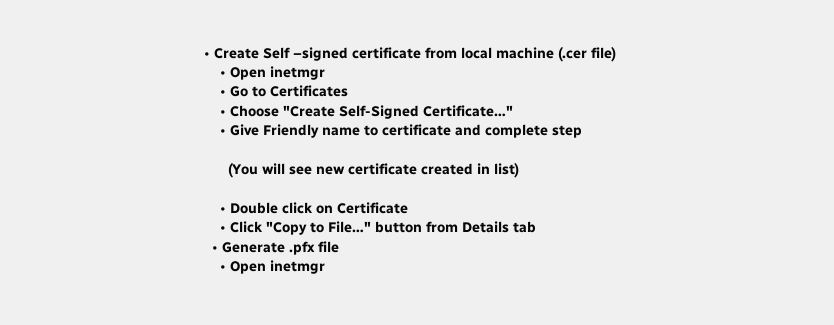• Create Self –signed certificate from local machine (.cer file)
    • Open inetmgr
    • Go to Certificates
    • Choose "Create Self-Signed Certificate…"
    • Give Friendly name to certificate and complete step

      (You will see new certificate created in list)

    • Double click on Certificate
    • Click "Copy to File…" button from Details tab
  • Generate .pfx file
    • Open inetmgr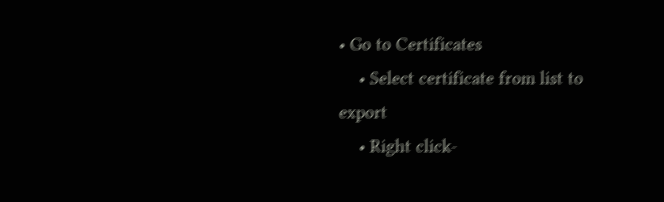• Go to Certificates
    • Select certificate from list to export
    • Right click-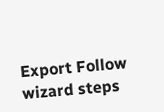Export Follow wizard steps